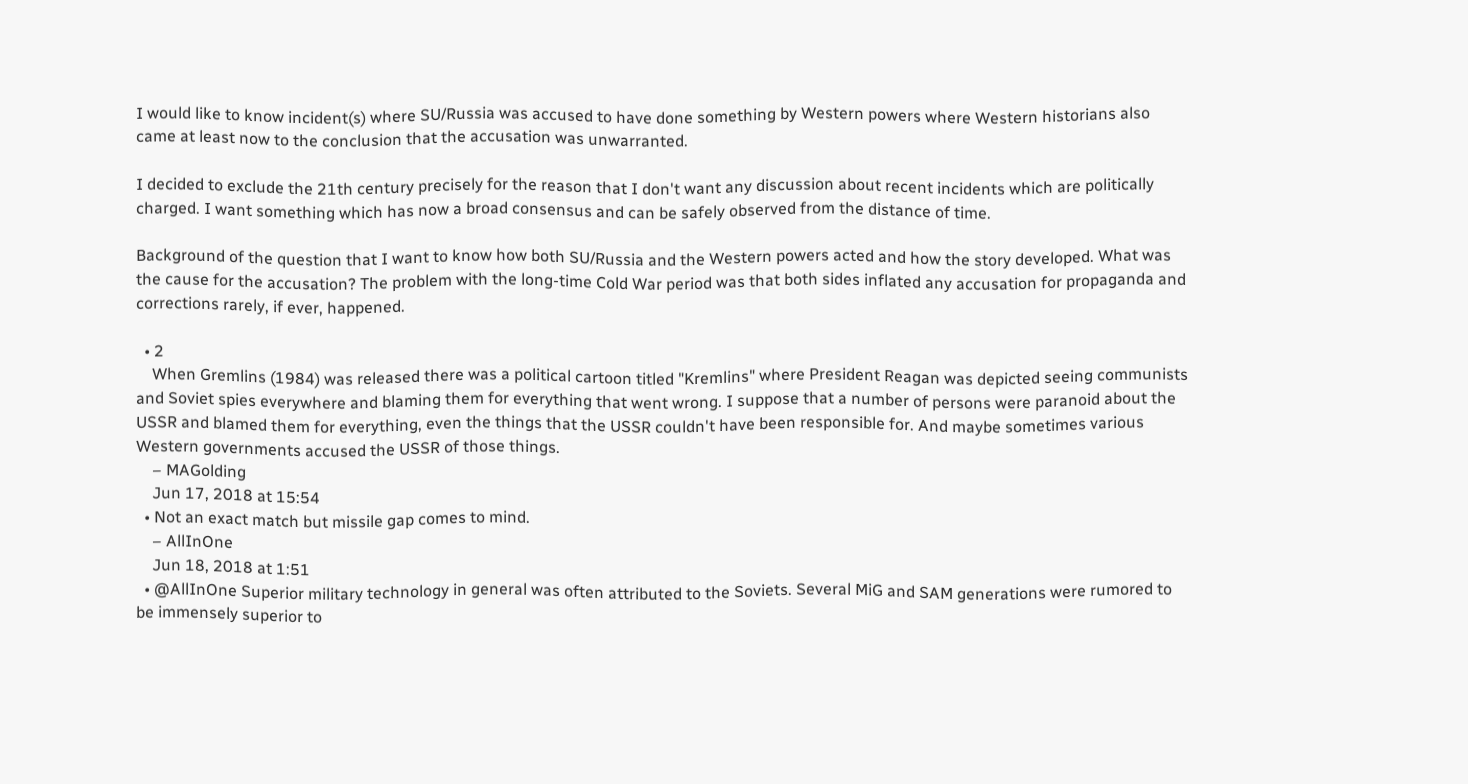I would like to know incident(s) where SU/Russia was accused to have done something by Western powers where Western historians also came at least now to the conclusion that the accusation was unwarranted.

I decided to exclude the 21th century precisely for the reason that I don't want any discussion about recent incidents which are politically charged. I want something which has now a broad consensus and can be safely observed from the distance of time.

Background of the question that I want to know how both SU/Russia and the Western powers acted and how the story developed. What was the cause for the accusation? The problem with the long-time Cold War period was that both sides inflated any accusation for propaganda and corrections rarely, if ever, happened.

  • 2
    When Gremlins (1984) was released there was a political cartoon titled "Kremlins" where President Reagan was depicted seeing communists and Soviet spies everywhere and blaming them for everything that went wrong. I suppose that a number of persons were paranoid about the USSR and blamed them for everything, even the things that the USSR couldn't have been responsible for. And maybe sometimes various Western governments accused the USSR of those things.
    – MAGolding
    Jun 17, 2018 at 15:54
  • Not an exact match but missile gap comes to mind.
    – AllInOne
    Jun 18, 2018 at 1:51
  • @AllInOne Superior military technology in general was often attributed to the Soviets. Several MiG and SAM generations were rumored to be immensely superior to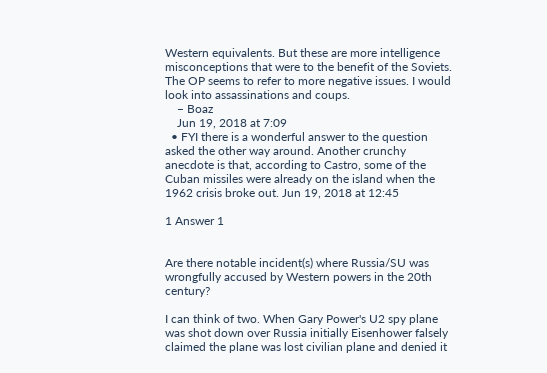Western equivalents. But these are more intelligence misconceptions that were to the benefit of the Soviets. The OP seems to refer to more negative issues. I would look into assassinations and coups.
    – Boaz
    Jun 19, 2018 at 7:09
  • FYI there is a wonderful answer to the question asked the other way around. Another crunchy anecdote is that, according to Castro, some of the Cuban missiles were already on the island when the 1962 crisis broke out. Jun 19, 2018 at 12:45

1 Answer 1


Are there notable incident(s) where Russia/SU was wrongfully accused by Western powers in the 20th century?

I can think of two. When Gary Power's U2 spy plane was shot down over Russia initially Eisenhower falsely claimed the plane was lost civilian plane and denied it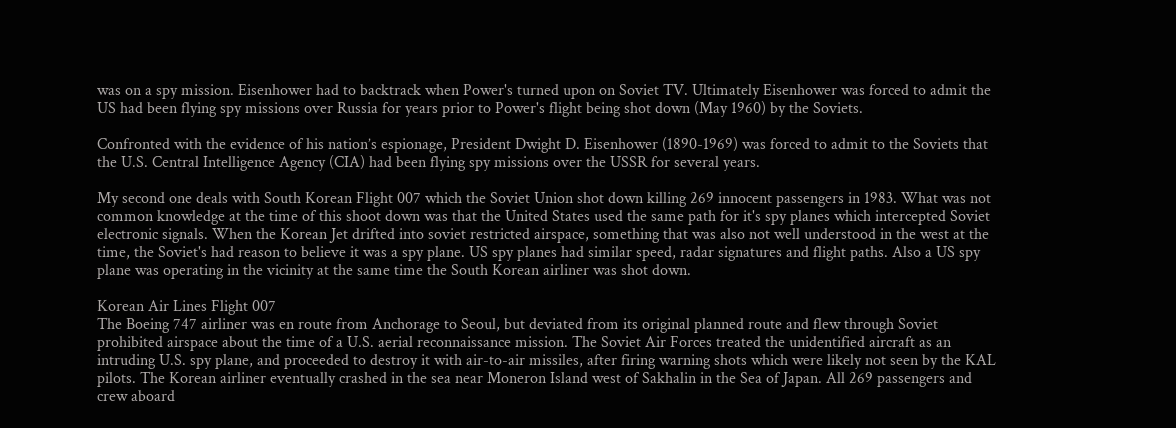was on a spy mission. Eisenhower had to backtrack when Power's turned upon on Soviet TV. Ultimately Eisenhower was forced to admit the US had been flying spy missions over Russia for years prior to Power's flight being shot down (May 1960) by the Soviets.

Confronted with the evidence of his nation’s espionage, President Dwight D. Eisenhower (1890-1969) was forced to admit to the Soviets that the U.S. Central Intelligence Agency (CIA) had been flying spy missions over the USSR for several years.

My second one deals with South Korean Flight 007 which the Soviet Union shot down killing 269 innocent passengers in 1983. What was not common knowledge at the time of this shoot down was that the United States used the same path for it's spy planes which intercepted Soviet electronic signals. When the Korean Jet drifted into soviet restricted airspace, something that was also not well understood in the west at the time, the Soviet's had reason to believe it was a spy plane. US spy planes had similar speed, radar signatures and flight paths. Also a US spy plane was operating in the vicinity at the same time the South Korean airliner was shot down.

Korean Air Lines Flight 007
The Boeing 747 airliner was en route from Anchorage to Seoul, but deviated from its original planned route and flew through Soviet prohibited airspace about the time of a U.S. aerial reconnaissance mission. The Soviet Air Forces treated the unidentified aircraft as an intruding U.S. spy plane, and proceeded to destroy it with air-to-air missiles, after firing warning shots which were likely not seen by the KAL pilots. The Korean airliner eventually crashed in the sea near Moneron Island west of Sakhalin in the Sea of Japan. All 269 passengers and crew aboard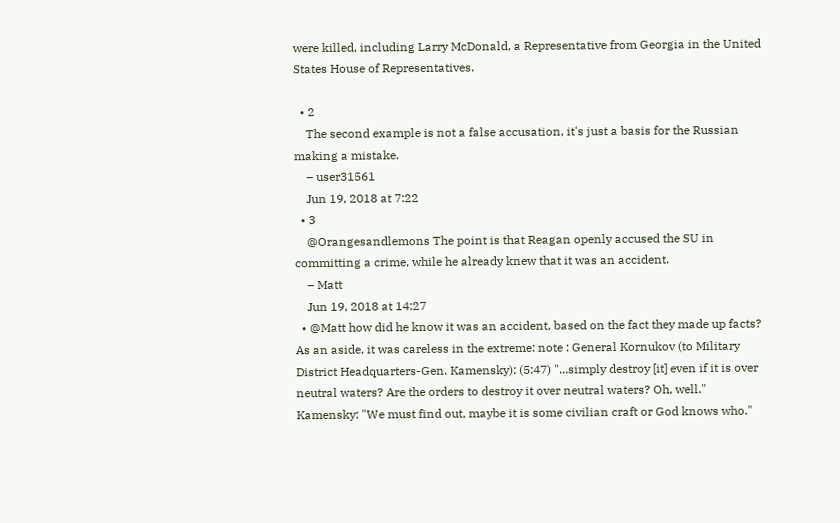were killed, including Larry McDonald, a Representative from Georgia in the United States House of Representatives.

  • 2
    The second example is not a false accusation, it's just a basis for the Russian making a mistake.
    – user31561
    Jun 19, 2018 at 7:22
  • 3
    @Orangesandlemons The point is that Reagan openly accused the SU in committing a crime, while he already knew that it was an accident.
    – Matt
    Jun 19, 2018 at 14:27
  • @Matt how did he know it was an accident, based on the fact they made up facts? As an aside, it was careless in the extreme: note : General Kornukov (to Military District Headquarters-Gen. Kamensky): (5:47) "...simply destroy [it] even if it is over neutral waters? Are the orders to destroy it over neutral waters? Oh, well." Kamensky: "We must find out, maybe it is some civilian craft or God knows who."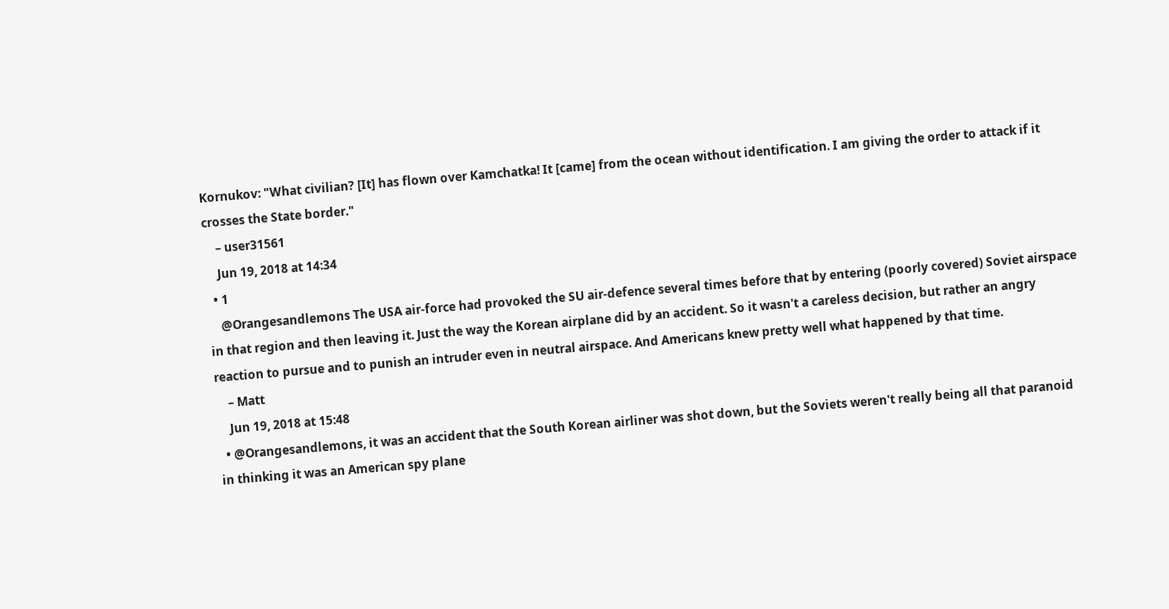Kornukov: "What civilian? [It] has flown over Kamchatka! It [came] from the ocean without identification. I am giving the order to attack if it crosses the State border."
    – user31561
    Jun 19, 2018 at 14:34
  • 1
    @Orangesandlemons The USA air-force had provoked the SU air-defence several times before that by entering (poorly covered) Soviet airspace in that region and then leaving it. Just the way the Korean airplane did by an accident. So it wasn't a careless decision, but rather an angry reaction to pursue and to punish an intruder even in neutral airspace. And Americans knew pretty well what happened by that time.
    – Matt
    Jun 19, 2018 at 15:48
  • @Orangesandlemons, it was an accident that the South Korean airliner was shot down, but the Soviets weren't really being all that paranoid in thinking it was an American spy plane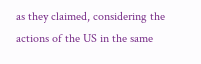as they claimed, considering the actions of the US in the same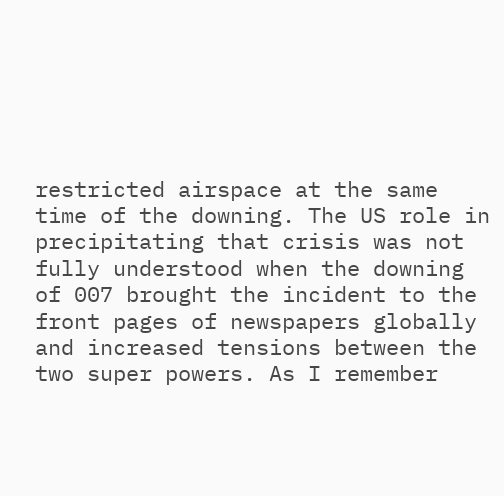restricted airspace at the same time of the downing. The US role in precipitating that crisis was not fully understood when the downing of 007 brought the incident to the front pages of newspapers globally and increased tensions between the two super powers. As I remember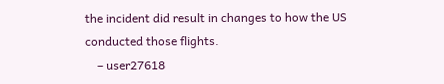the incident did result in changes to how the US conducted those flights.
    – user27618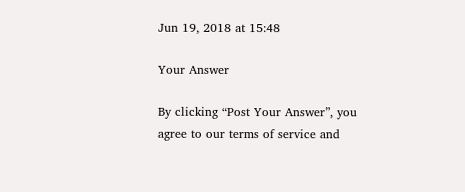Jun 19, 2018 at 15:48

Your Answer

By clicking “Post Your Answer”, you agree to our terms of service and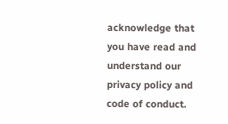acknowledge that you have read and understand our privacy policy and code of conduct.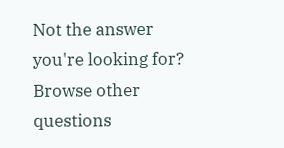Not the answer you're looking for? Browse other questions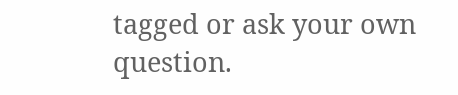tagged or ask your own question.